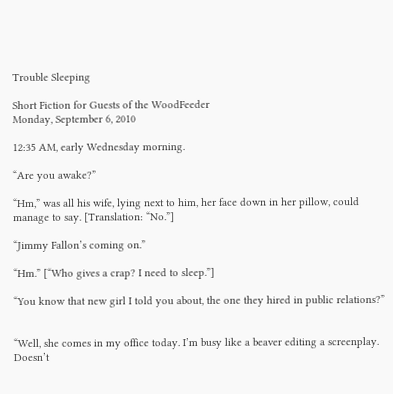Trouble Sleeping

Short Fiction for Guests of the WoodFeeder
Monday, September 6, 2010

12:35 AM, early Wednesday morning.

“Are you awake?”

“Hm,” was all his wife, lying next to him, her face down in her pillow, could manage to say. [Translation: “No.”]

“Jimmy Fallon’s coming on.”

“Hm.” [“Who gives a crap? I need to sleep.”]

“You know that new girl I told you about, the one they hired in public relations?”


“Well, she comes in my office today. I’m busy like a beaver editing a screenplay. Doesn’t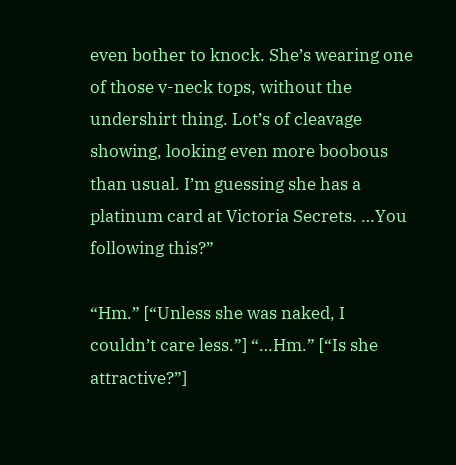even bother to knock. She’s wearing one of those v-neck tops, without the undershirt thing. Lot’s of cleavage showing, looking even more boobous than usual. I’m guessing she has a platinum card at Victoria Secrets. …You following this?”

“Hm.” [“Unless she was naked, I couldn’t care less.”] “…Hm.” [“Is she attractive?”]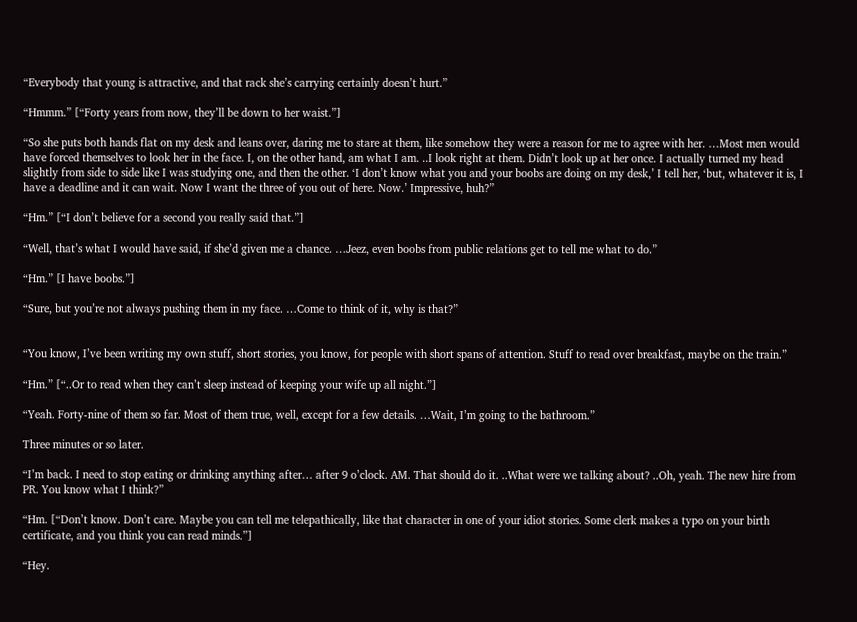“Everybody that young is attractive, and that rack she’s carrying certainly doesn’t hurt.”

“Hmmm.” [“Forty years from now, they’ll be down to her waist.”]

“So she puts both hands flat on my desk and leans over, daring me to stare at them, like somehow they were a reason for me to agree with her. …Most men would have forced themselves to look her in the face. I, on the other hand, am what I am. ..I look right at them. Didn’t look up at her once. I actually turned my head slightly from side to side like I was studying one, and then the other. ‘I don’t know what you and your boobs are doing on my desk,’ I tell her, ‘but, whatever it is, I have a deadline and it can wait. Now I want the three of you out of here. Now.’ Impressive, huh?”

“Hm.” [“I don’t believe for a second you really said that.”]

“Well, that’s what I would have said, if she’d given me a chance. …Jeez, even boobs from public relations get to tell me what to do.”

“Hm.” [I have boobs.”]

“Sure, but you’re not always pushing them in my face. …Come to think of it, why is that?”


“You know, I’ve been writing my own stuff, short stories, you know, for people with short spans of attention. Stuff to read over breakfast, maybe on the train.”

“Hm.” [“..Or to read when they can’t sleep instead of keeping your wife up all night.”]

“Yeah. Forty-nine of them so far. Most of them true, well, except for a few details. …Wait, I’m going to the bathroom.”

Three minutes or so later.

“I’m back. I need to stop eating or drinking anything after… after 9 o’clock. AM. That should do it. ..What were we talking about? ..Oh, yeah. The new hire from PR. You know what I think?”

“Hm. [“Don’t know. Don’t care. Maybe you can tell me telepathically, like that character in one of your idiot stories. Some clerk makes a typo on your birth certificate, and you think you can read minds.”]

“Hey.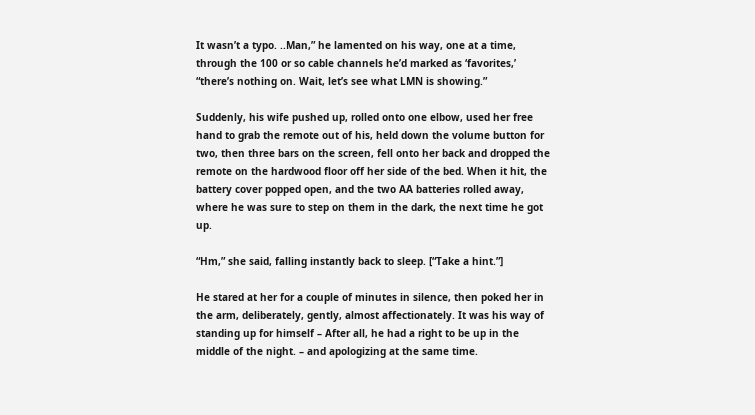It wasn’t a typo. ..Man,” he lamented on his way, one at a time, through the 100 or so cable channels he’d marked as ‘favorites,’ “there’s nothing on. Wait, let’s see what LMN is showing.”

Suddenly, his wife pushed up, rolled onto one elbow, used her free hand to grab the remote out of his, held down the volume button for two, then three bars on the screen, fell onto her back and dropped the remote on the hardwood floor off her side of the bed. When it hit, the battery cover popped open, and the two AA batteries rolled away, where he was sure to step on them in the dark, the next time he got up.

“Hm,” she said, falling instantly back to sleep. [“Take a hint.”]

He stared at her for a couple of minutes in silence, then poked her in the arm, deliberately, gently, almost affectionately. It was his way of standing up for himself – After all, he had a right to be up in the middle of the night. – and apologizing at the same time.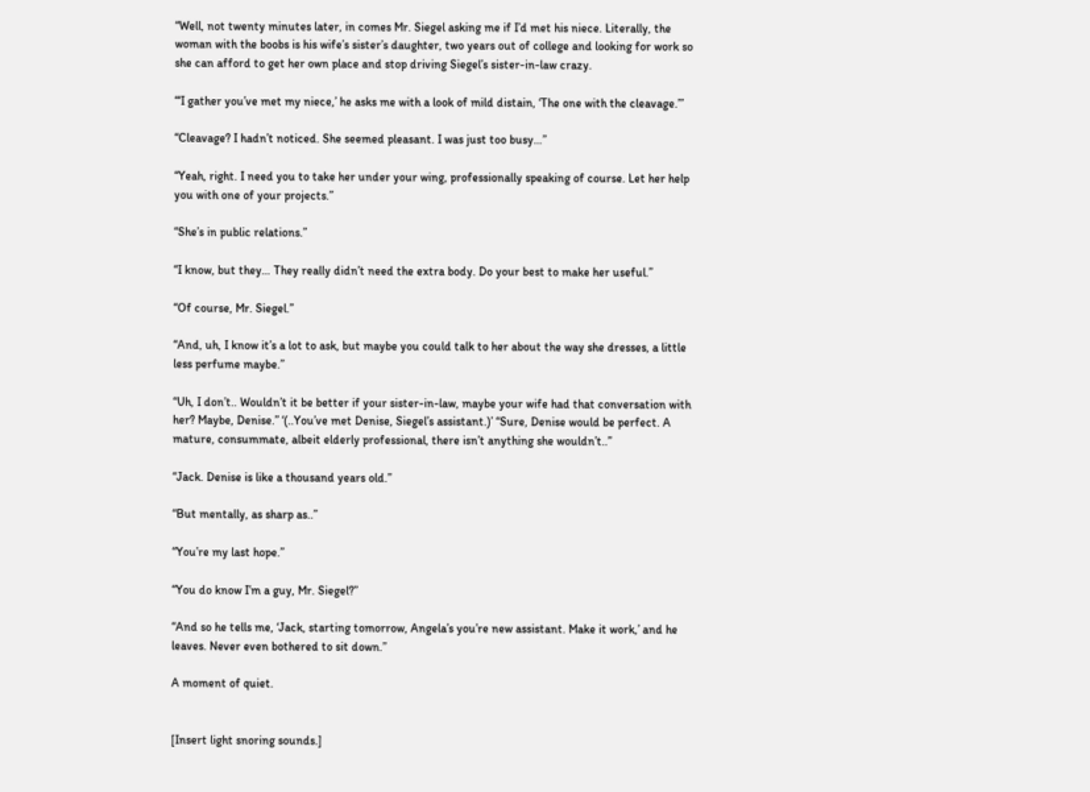“Well, not twenty minutes later, in comes Mr. Siegel asking me if I’d met his niece. Literally, the woman with the boobs is his wife’s sister’s daughter, two years out of college and looking for work so she can afford to get her own place and stop driving Siegel’s sister-in-law crazy.

“‘I gather you’ve met my niece,’ he asks me with a look of mild distain, ‘The one with the cleavage.’”

“Cleavage? I hadn’t noticed. She seemed pleasant. I was just too busy…”

“Yeah, right. I need you to take her under your wing, professionally speaking of course. Let her help you with one of your projects.”

“She’s in public relations.”

“I know, but they… They really didn’t need the extra body. Do your best to make her useful.”

“Of course, Mr. Siegel.”

“And, uh, I know it’s a lot to ask, but maybe you could talk to her about the way she dresses, a little less perfume maybe.”

“Uh, I don’t.. Wouldn’t it be better if your sister-in-law, maybe your wife had that conversation with her? Maybe, Denise.” ‘(..You’ve met Denise, Siegel’s assistant.)’ “Sure, Denise would be perfect. A mature, consummate, albeit elderly professional, there isn’t anything she wouldn’t..”

“Jack. Denise is like a thousand years old.”

“But mentally, as sharp as..”

“You’re my last hope.”

“You do know I’m a guy, Mr. Siegel?”

“And so he tells me, ‘Jack, starting tomorrow, Angela’s you’re new assistant. Make it work,’ and he leaves. Never even bothered to sit down.”

A moment of quiet.


[Insert light snoring sounds.]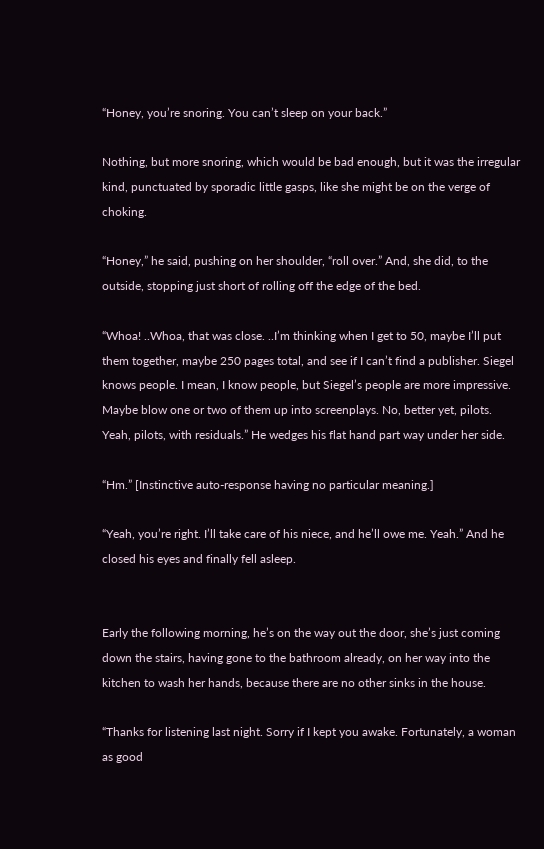“Honey, you’re snoring. You can’t sleep on your back.”

Nothing, but more snoring, which would be bad enough, but it was the irregular kind, punctuated by sporadic little gasps, like she might be on the verge of choking.

“Honey,” he said, pushing on her shoulder, “roll over.” And, she did, to the outside, stopping just short of rolling off the edge of the bed.

“Whoa! ..Whoa, that was close. ..I’m thinking when I get to 50, maybe I’ll put them together, maybe 250 pages total, and see if I can’t find a publisher. Siegel knows people. I mean, I know people, but Siegel’s people are more impressive. Maybe blow one or two of them up into screenplays. No, better yet, pilots. Yeah, pilots, with residuals.” He wedges his flat hand part way under her side.

“Hm.” [Instinctive auto-response having no particular meaning.]

“Yeah, you’re right. I’ll take care of his niece, and he’ll owe me. Yeah.” And he closed his eyes and finally fell asleep.


Early the following morning, he’s on the way out the door, she’s just coming down the stairs, having gone to the bathroom already, on her way into the kitchen to wash her hands, because there are no other sinks in the house.

“Thanks for listening last night. Sorry if I kept you awake. Fortunately, a woman as good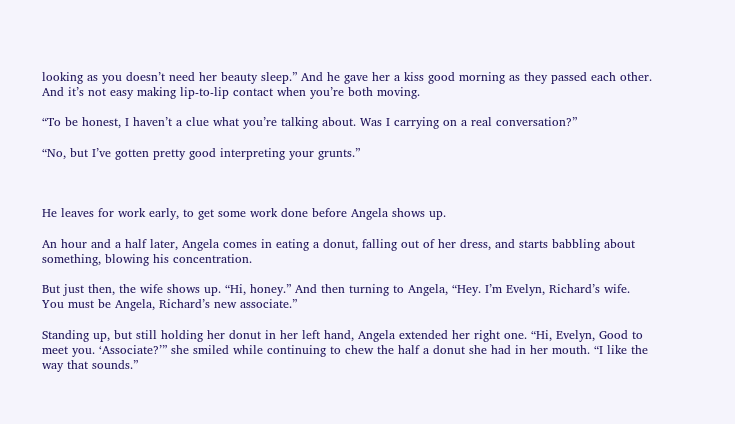looking as you doesn’t need her beauty sleep.” And he gave her a kiss good morning as they passed each other. And it’s not easy making lip-to-lip contact when you’re both moving.

“To be honest, I haven’t a clue what you’re talking about. Was I carrying on a real conversation?”

“No, but I’ve gotten pretty good interpreting your grunts.”



He leaves for work early, to get some work done before Angela shows up.

An hour and a half later, Angela comes in eating a donut, falling out of her dress, and starts babbling about something, blowing his concentration.

But just then, the wife shows up. “Hi, honey.” And then turning to Angela, “Hey. I’m Evelyn, Richard’s wife. You must be Angela, Richard’s new associate.”

Standing up, but still holding her donut in her left hand, Angela extended her right one. “Hi, Evelyn, Good to meet you. ‘Associate?’” she smiled while continuing to chew the half a donut she had in her mouth. “I like the way that sounds.”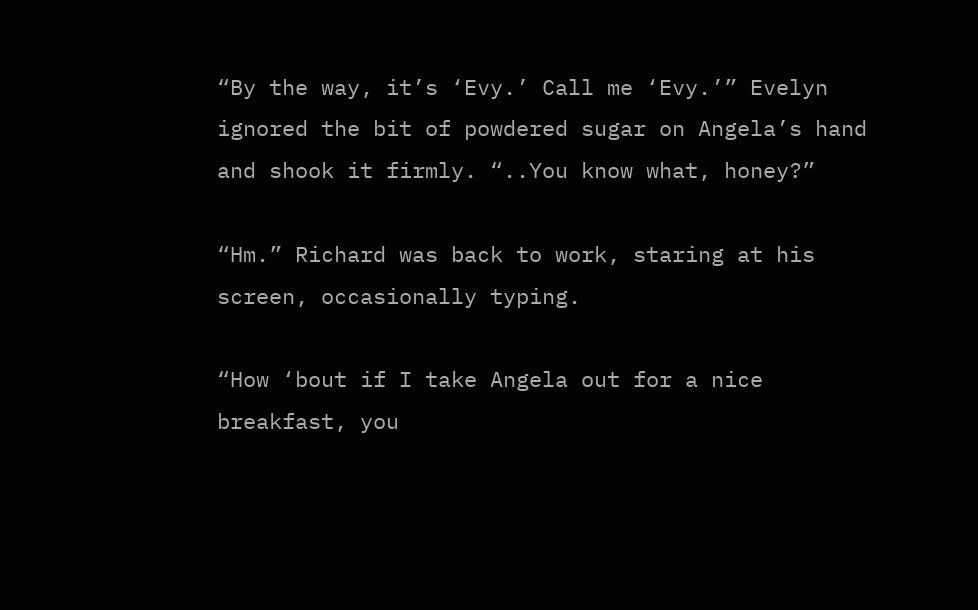“By the way, it’s ‘Evy.’ Call me ‘Evy.’” Evelyn ignored the bit of powdered sugar on Angela’s hand and shook it firmly. “..You know what, honey?”

“Hm.” Richard was back to work, staring at his screen, occasionally typing.

“How ‘bout if I take Angela out for a nice breakfast, you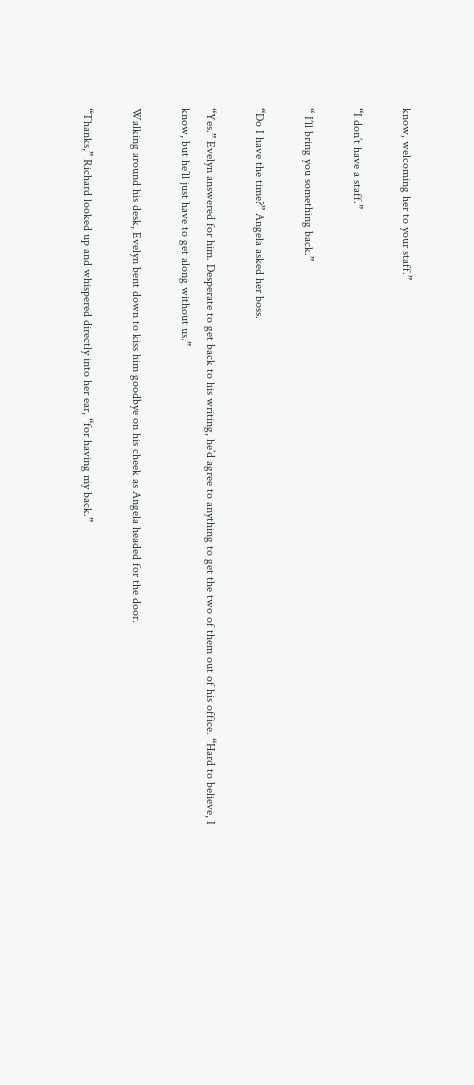know, welcoming her to your staff.”

“I don’t have a staff.”

“ I’ll bring you something back.”

“Do I have the time?” Angela asked her boss.

“Yes.” Evelyn answered for him. Desperate to get back to his writing, he’d agree to anything to get the two of them out of his office. “Hard to believe, I know, but he’ll just have to get along without us.”

Walking around his desk, Evelyn bent down to kiss him goodbye on his cheek as Angela headed for the door.

“Thanks,” Richard looked up and whispered directly into her ear, “for having my back.”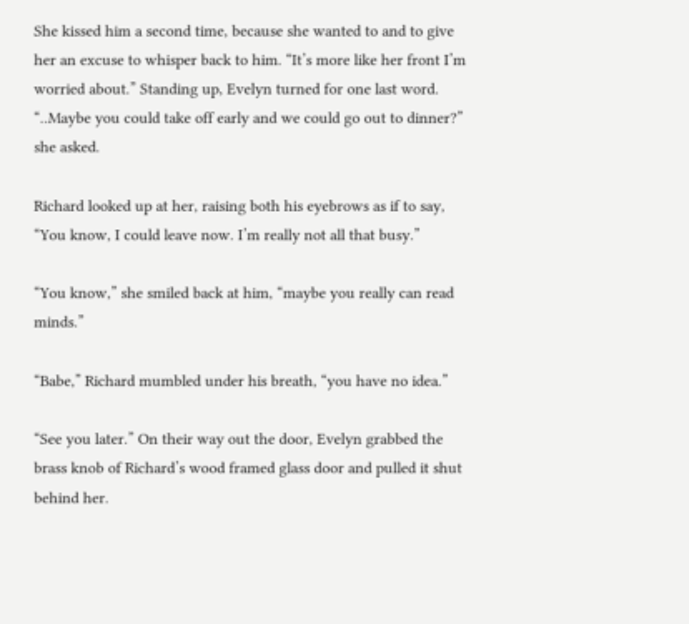She kissed him a second time, because she wanted to and to give her an excuse to whisper back to him. “It’s more like her front I’m worried about.” Standing up, Evelyn turned for one last word. “..Maybe you could take off early and we could go out to dinner?” she asked.

Richard looked up at her, raising both his eyebrows as if to say, “You know, I could leave now. I’m really not all that busy.”

“You know,” she smiled back at him, “maybe you really can read minds.”

“Babe,” Richard mumbled under his breath, “you have no idea.”

“See you later.” On their way out the door, Evelyn grabbed the brass knob of Richard’s wood framed glass door and pulled it shut behind her.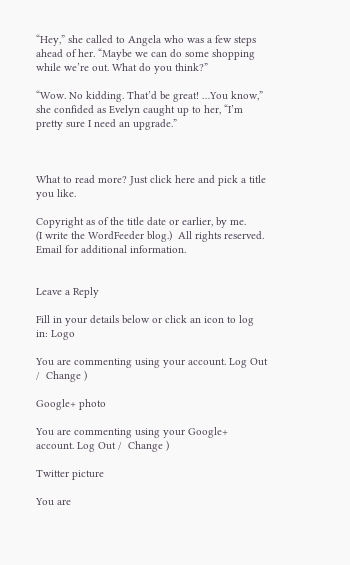“Hey,” she called to Angela who was a few steps ahead of her. “Maybe we can do some shopping while we’re out. What do you think?”

“Wow. No kidding. That’d be great! …You know,” she confided as Evelyn caught up to her, “I’m pretty sure I need an upgrade.”



What to read more? Just click here and pick a title you like.

Copyright as of the title date or earlier, by me.
(I write the WordFeeder blog.)  All rights reserved.
Email for additional information.


Leave a Reply

Fill in your details below or click an icon to log in: Logo

You are commenting using your account. Log Out /  Change )

Google+ photo

You are commenting using your Google+ account. Log Out /  Change )

Twitter picture

You are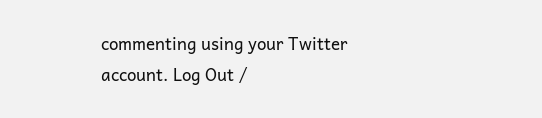commenting using your Twitter account. Log Out /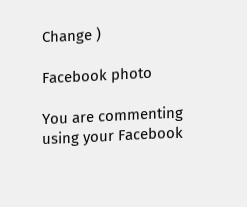Change )

Facebook photo

You are commenting using your Facebook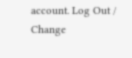account. Log Out /  Change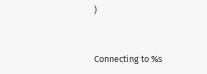)


Connecting to %s